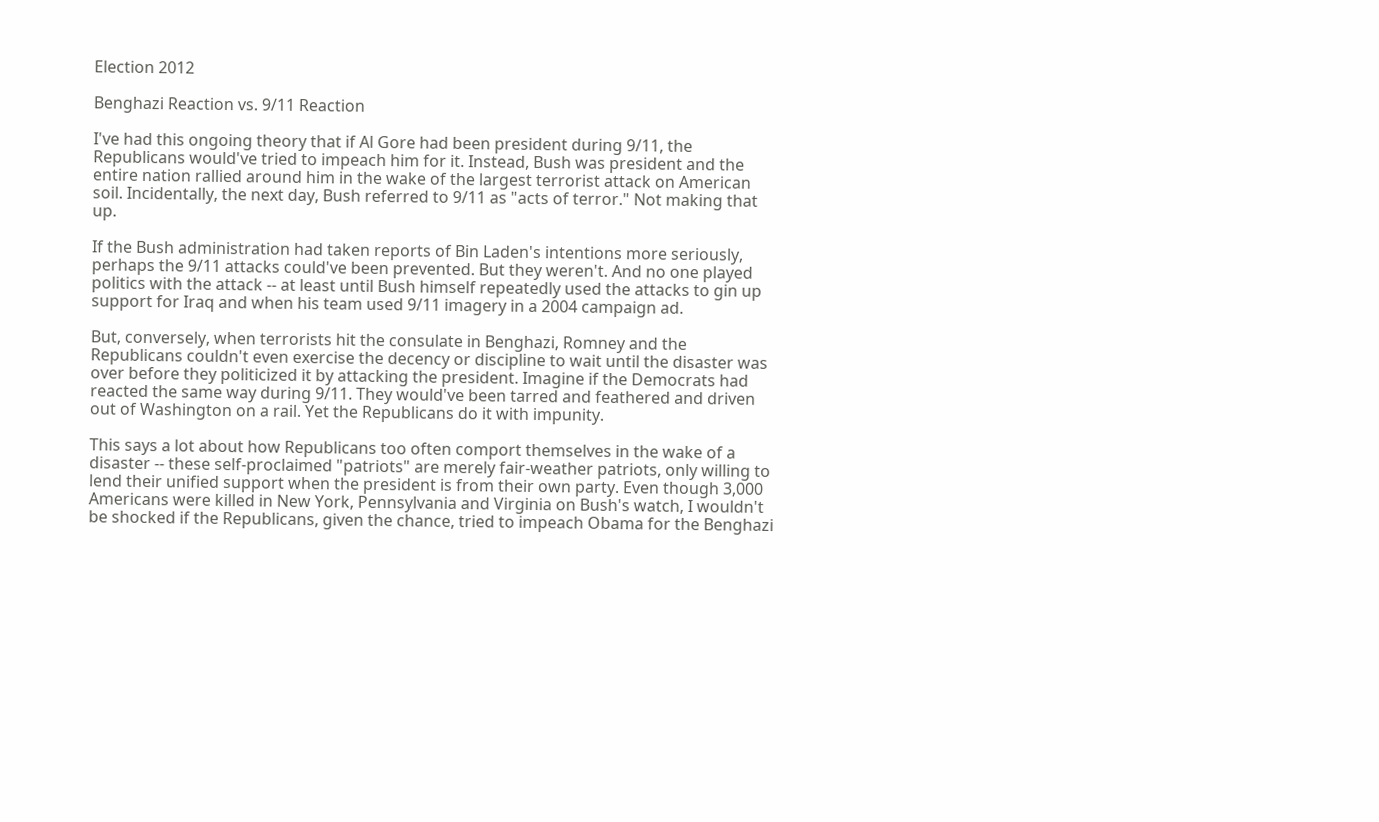Election 2012

Benghazi Reaction vs. 9/11 Reaction

I've had this ongoing theory that if Al Gore had been president during 9/11, the Republicans would've tried to impeach him for it. Instead, Bush was president and the entire nation rallied around him in the wake of the largest terrorist attack on American soil. Incidentally, the next day, Bush referred to 9/11 as "acts of terror." Not making that up.

If the Bush administration had taken reports of Bin Laden's intentions more seriously, perhaps the 9/11 attacks could've been prevented. But they weren't. And no one played politics with the attack -- at least until Bush himself repeatedly used the attacks to gin up support for Iraq and when his team used 9/11 imagery in a 2004 campaign ad.

But, conversely, when terrorists hit the consulate in Benghazi, Romney and the Republicans couldn't even exercise the decency or discipline to wait until the disaster was over before they politicized it by attacking the president. Imagine if the Democrats had reacted the same way during 9/11. They would've been tarred and feathered and driven out of Washington on a rail. Yet the Republicans do it with impunity.

This says a lot about how Republicans too often comport themselves in the wake of a disaster -- these self-proclaimed "patriots" are merely fair-weather patriots, only willing to lend their unified support when the president is from their own party. Even though 3,000 Americans were killed in New York, Pennsylvania and Virginia on Bush's watch, I wouldn't be shocked if the Republicans, given the chance, tried to impeach Obama for the Benghazi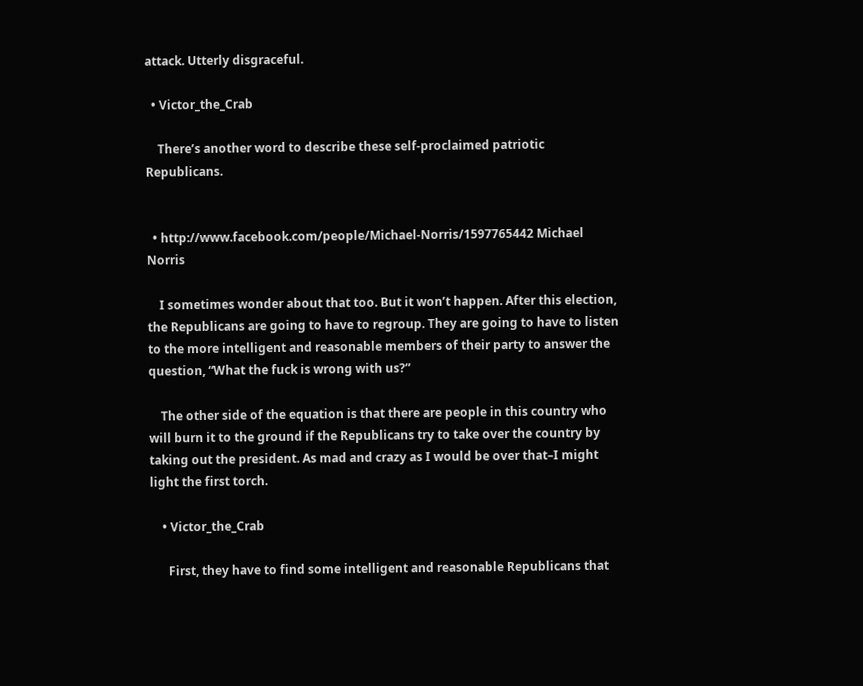attack. Utterly disgraceful.

  • Victor_the_Crab

    There’s another word to describe these self-proclaimed patriotic Republicans.


  • http://www.facebook.com/people/Michael-Norris/1597765442 Michael Norris

    I sometimes wonder about that too. But it won’t happen. After this election, the Republicans are going to have to regroup. They are going to have to listen to the more intelligent and reasonable members of their party to answer the question, “What the fuck is wrong with us?”

    The other side of the equation is that there are people in this country who will burn it to the ground if the Republicans try to take over the country by taking out the president. As mad and crazy as I would be over that–I might light the first torch.

    • Victor_the_Crab

      First, they have to find some intelligent and reasonable Republicans that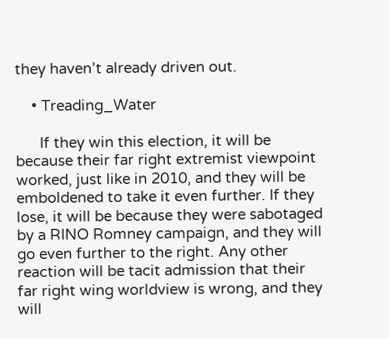they haven’t already driven out.

    • Treading_Water

      If they win this election, it will be because their far right extremist viewpoint worked, just like in 2010, and they will be emboldened to take it even further. If they lose, it will be because they were sabotaged by a RINO Romney campaign, and they will go even further to the right. Any other reaction will be tacit admission that their far right wing worldview is wrong, and they will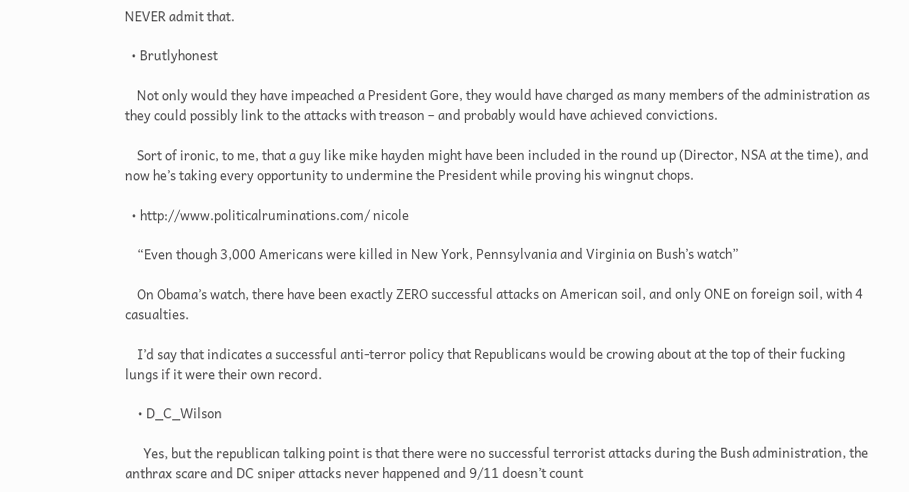NEVER admit that.

  • Brutlyhonest

    Not only would they have impeached a President Gore, they would have charged as many members of the administration as they could possibly link to the attacks with treason – and probably would have achieved convictions.

    Sort of ironic, to me, that a guy like mike hayden might have been included in the round up (Director, NSA at the time), and now he’s taking every opportunity to undermine the President while proving his wingnut chops.

  • http://www.politicalruminations.com/ nicole

    “Even though 3,000 Americans were killed in New York, Pennsylvania and Virginia on Bush’s watch”

    On Obama’s watch, there have been exactly ZERO successful attacks on American soil, and only ONE on foreign soil, with 4 casualties.

    I’d say that indicates a successful anti-terror policy that Republicans would be crowing about at the top of their fucking lungs if it were their own record.

    • D_C_Wilson

      Yes, but the republican talking point is that there were no successful terrorist attacks during the Bush administration, the anthrax scare and DC sniper attacks never happened and 9/11 doesn’t count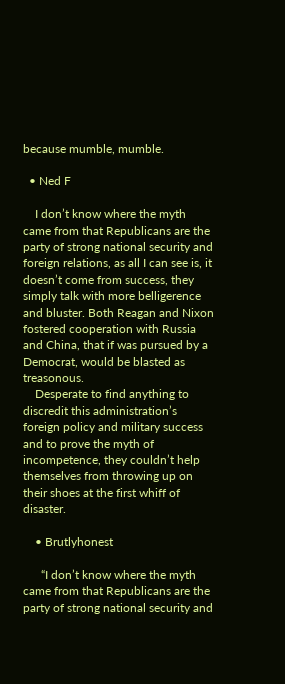because mumble, mumble.

  • Ned F

    I don’t know where the myth came from that Republicans are the party of strong national security and foreign relations, as all I can see is, it doesn’t come from success, they simply talk with more belligerence and bluster. Both Reagan and Nixon fostered cooperation with Russia and China, that if was pursued by a Democrat, would be blasted as treasonous.
    Desperate to find anything to discredit this administration’s foreign policy and military success and to prove the myth of incompetence, they couldn’t help themselves from throwing up on their shoes at the first whiff of disaster.

    • Brutlyhonest

      “I don’t know where the myth came from that Republicans are the party of strong national security and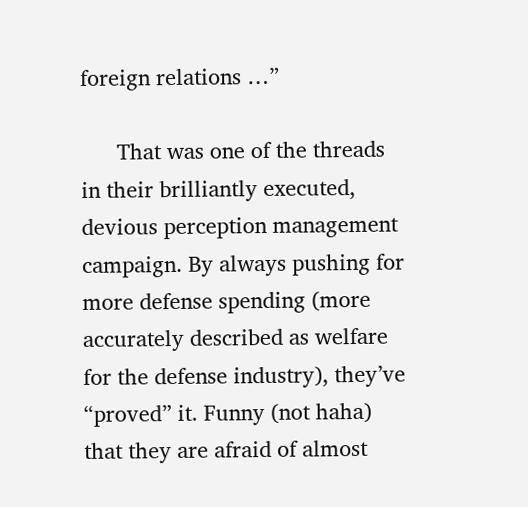foreign relations …”

      That was one of the threads in their brilliantly executed, devious perception management campaign. By always pushing for more defense spending (more accurately described as welfare for the defense industry), they’ve “proved” it. Funny (not haha) that they are afraid of almost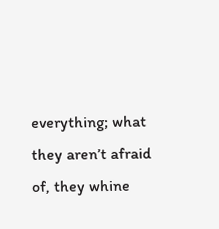everything; what they aren’t afraid of, they whine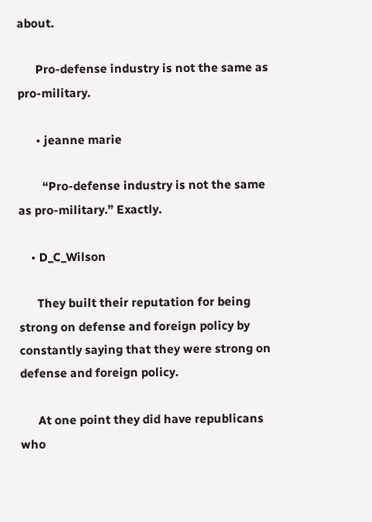about.

      Pro-defense industry is not the same as pro-military.

      • jeanne marie

        “Pro-defense industry is not the same as pro-military.” Exactly.

    • D_C_Wilson

      They built their reputation for being strong on defense and foreign policy by constantly saying that they were strong on defense and foreign policy.

      At one point they did have republicans who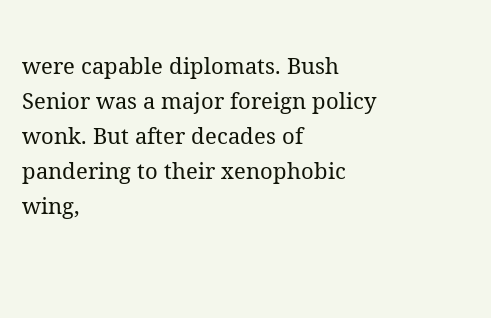were capable diplomats. Bush Senior was a major foreign policy wonk. But after decades of pandering to their xenophobic wing,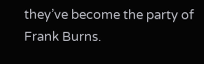they’ve become the party of Frank Burns.